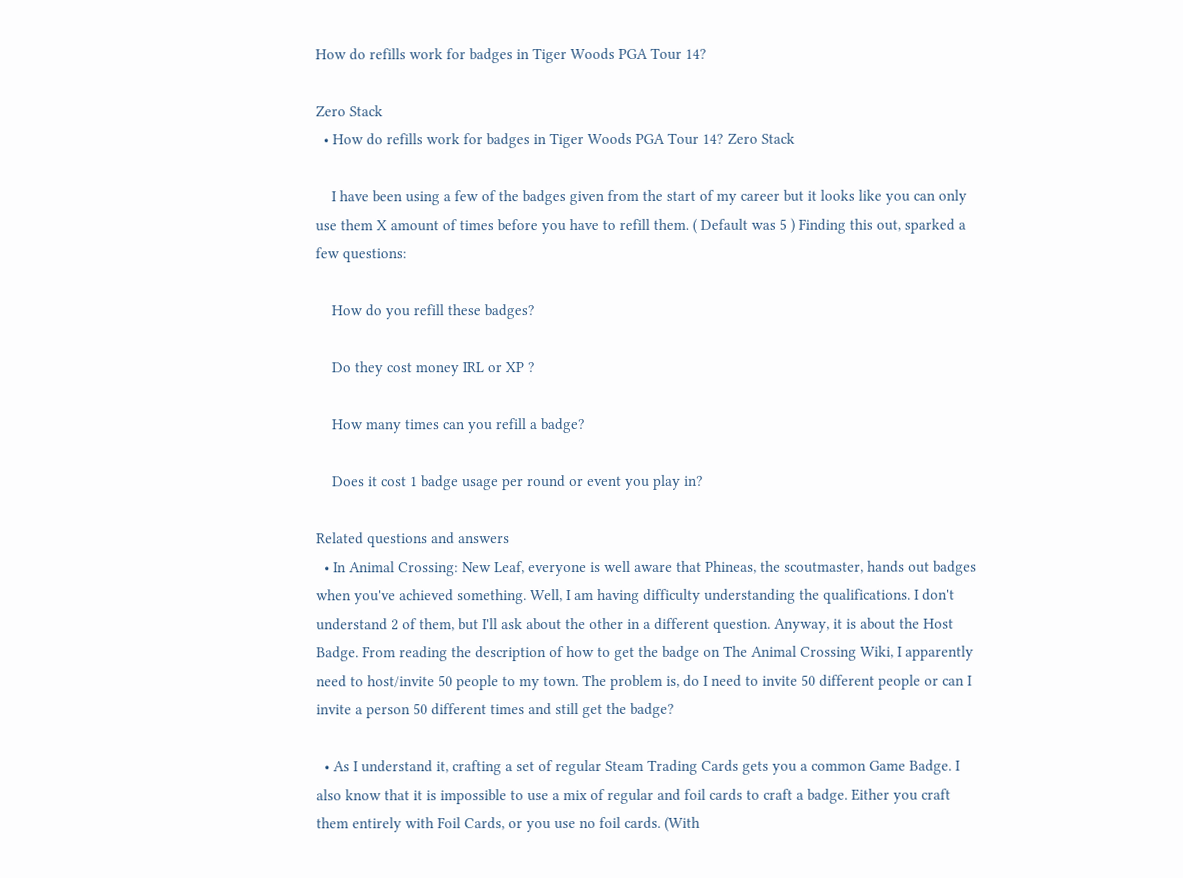How do refills work for badges in Tiger Woods PGA Tour 14?

Zero Stack
  • How do refills work for badges in Tiger Woods PGA Tour 14? Zero Stack

    I have been using a few of the badges given from the start of my career but it looks like you can only use them X amount of times before you have to refill them. ( Default was 5 ) Finding this out, sparked a few questions:

    How do you refill these badges?

    Do they cost money IRL or XP ?

    How many times can you refill a badge?

    Does it cost 1 badge usage per round or event you play in?

Related questions and answers
  • In Animal Crossing: New Leaf, everyone is well aware that Phineas, the scoutmaster, hands out badges when you've achieved something. Well, I am having difficulty understanding the qualifications. I don't understand 2 of them, but I'll ask about the other in a different question. Anyway, it is about the Host Badge. From reading the description of how to get the badge on The Animal Crossing Wiki, I apparently need to host/invite 50 people to my town. The problem is, do I need to invite 50 different people or can I invite a person 50 different times and still get the badge?

  • As I understand it, crafting a set of regular Steam Trading Cards gets you a common Game Badge. I also know that it is impossible to use a mix of regular and foil cards to craft a badge. Either you craft them entirely with Foil Cards, or you use no foil cards. (With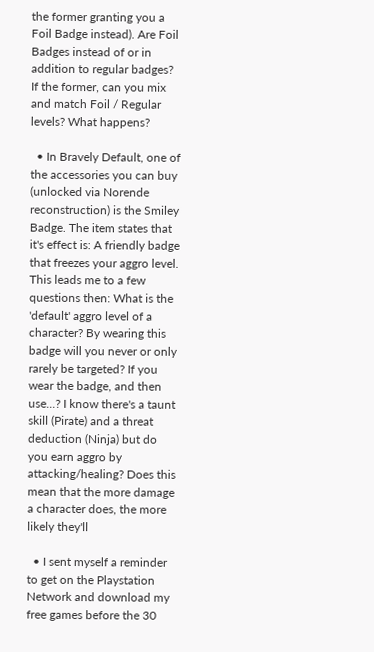the former granting you a Foil Badge instead). Are Foil Badges instead of or in addition to regular badges? If the former, can you mix and match Foil / Regular levels? What happens?

  • In Bravely Default, one of the accessories you can buy (unlocked via Norende reconstruction) is the Smiley Badge. The item states that it's effect is: A friendly badge that freezes your aggro level. This leads me to a few questions then: What is the 'default' aggro level of a character? By wearing this badge will you never or only rarely be targeted? If you wear the badge, and then use...? I know there's a taunt skill (Pirate) and a threat deduction (Ninja) but do you earn aggro by attacking/healing? Does this mean that the more damage a character does, the more likely they'll

  • I sent myself a reminder to get on the Playstation Network and download my free games before the 30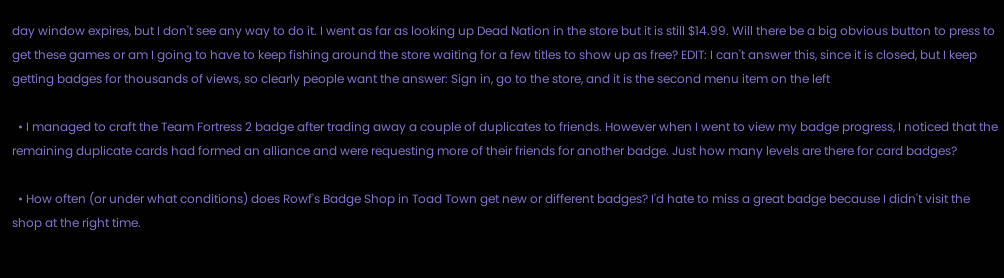day window expires, but I don't see any way to do it. I went as far as looking up Dead Nation in the store but it is still $14.99. Will there be a big obvious button to press to get these games or am I going to have to keep fishing around the store waiting for a few titles to show up as free? EDIT: I can't answer this, since it is closed, but I keep getting badges for thousands of views, so clearly people want the answer: Sign in, go to the store, and it is the second menu item on the left

  • I managed to craft the Team Fortress 2 badge after trading away a couple of duplicates to friends. However when I went to view my badge progress, I noticed that the remaining duplicate cards had formed an alliance and were requesting more of their friends for another badge. Just how many levels are there for card badges?

  • How often (or under what conditions) does Rowf's Badge Shop in Toad Town get new or different badges? I'd hate to miss a great badge because I didn't visit the shop at the right time.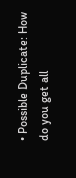• Possible Duplicate: How do you get all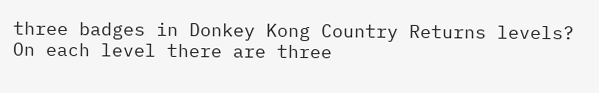three badges in Donkey Kong Country Returns levels? On each level there are three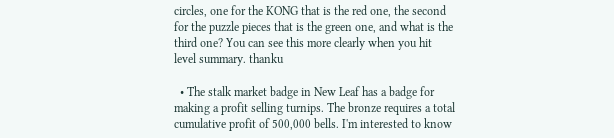circles, one for the KONG that is the red one, the second for the puzzle pieces that is the green one, and what is the third one? You can see this more clearly when you hit level summary. thanku

  • The stalk market badge in New Leaf has a badge for making a profit selling turnips. The bronze requires a total cumulative profit of 500,000 bells. I'm interested to know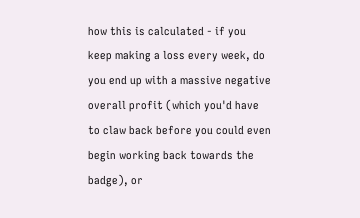how this is calculated - if you keep making a loss every week, do you end up with a massive negative overall profit (which you'd have to claw back before you could even begin working back towards the badge), or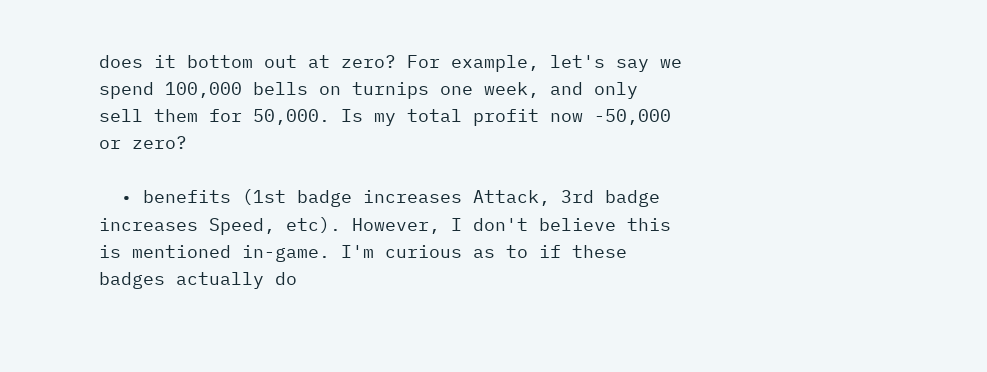does it bottom out at zero? For example, let's say we spend 100,000 bells on turnips one week, and only sell them for 50,000. Is my total profit now -50,000 or zero?

  • benefits (1st badge increases Attack, 3rd badge increases Speed, etc). However, I don't believe this is mentioned in-game. I'm curious as to if these badges actually do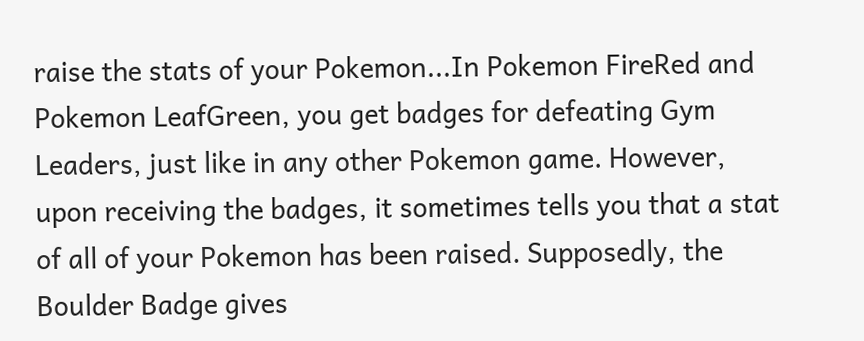raise the stats of your Pokemon...In Pokemon FireRed and Pokemon LeafGreen, you get badges for defeating Gym Leaders, just like in any other Pokemon game. However, upon receiving the badges, it sometimes tells you that a stat of all of your Pokemon has been raised. Supposedly, the Boulder Badge gives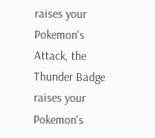raises your Pokemon's Attack, the Thunder Badge raises your Pokemon's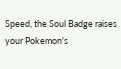Speed, the Soul Badge raises your Pokemon's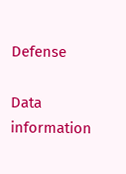Defense

Data information